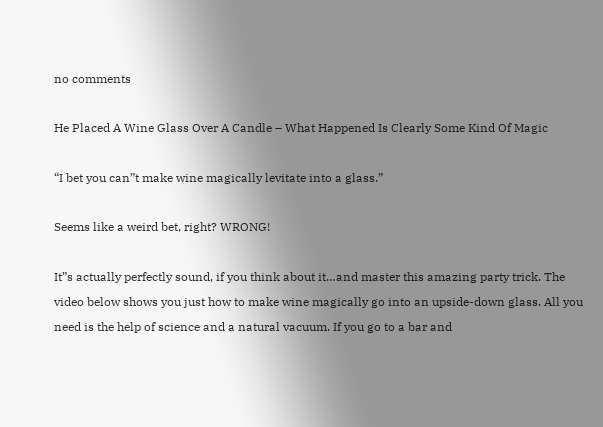no comments

He Placed A Wine Glass Over A Candle – What Happened Is Clearly Some Kind Of Magic

“I bet you can”t make wine magically levitate into a glass.”

Seems like a weird bet, right? WRONG!

It”s actually perfectly sound, if you think about it…and master this amazing party trick. The video below shows you just how to make wine magically go into an upside-down glass. All you need is the help of science and a natural vacuum. If you go to a bar and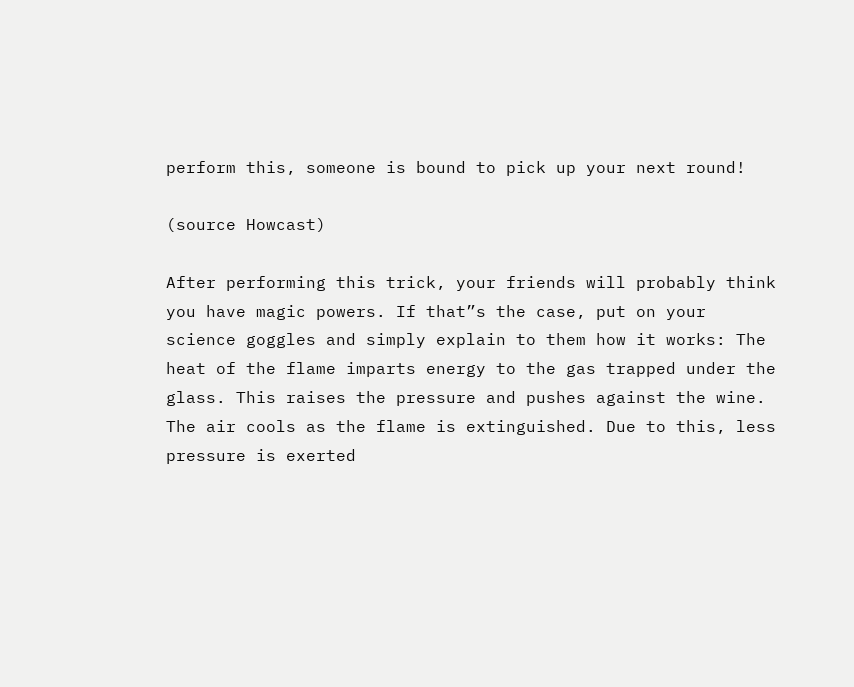perform this, someone is bound to pick up your next round!

(source Howcast)

After performing this trick, your friends will probably think you have magic powers. If that”s the case, put on your science goggles and simply explain to them how it works: The heat of the flame imparts energy to the gas trapped under the glass. This raises the pressure and pushes against the wine. The air cools as the flame is extinguished. Due to this, less pressure is exerted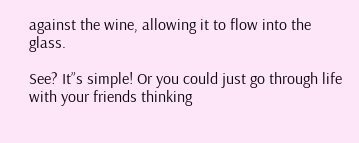against the wine, allowing it to flow into the glass.

See? It”s simple! Or you could just go through life with your friends thinking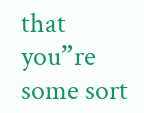that you”re some sort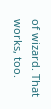of wizard. That works, too.